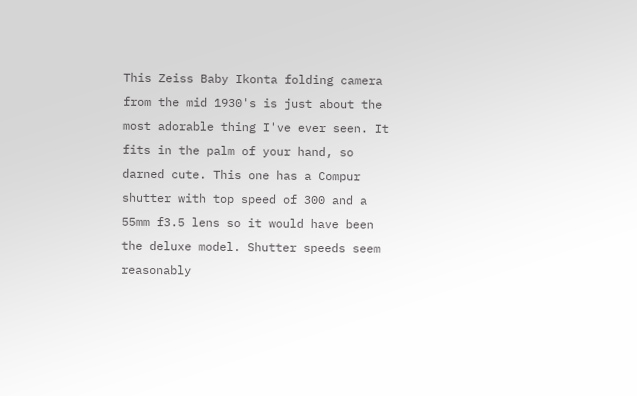This Zeiss Baby Ikonta folding camera from the mid 1930's is just about the most adorable thing I've ever seen. It fits in the palm of your hand, so darned cute. This one has a Compur shutter with top speed of 300 and a 55mm f3.5 lens so it would have been the deluxe model. Shutter speeds seem reasonably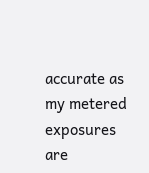accurate as my metered exposures are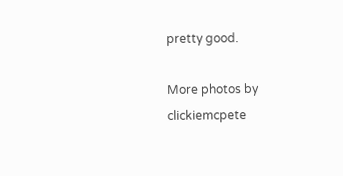pretty good.

More photos by clickiemcpete